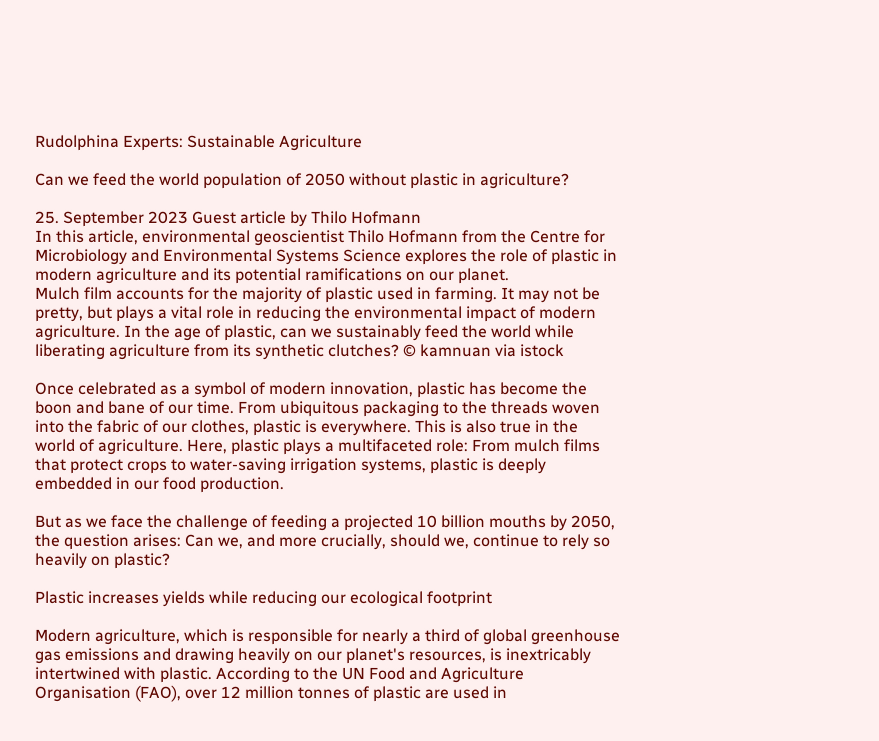Rudolphina Experts: Sustainable Agriculture

Can we feed the world population of 2050 without plastic in agriculture?

25. September 2023 Guest article by Thilo Hofmann
In this article, environmental geoscientist Thilo Hofmann from the Centre for Microbiology and Environmental Systems Science explores the role of plastic in modern agriculture and its potential ramifications on our planet.
Mulch film accounts for the majority of plastic used in farming. It may not be pretty, but plays a vital role in reducing the environmental impact of modern agriculture. In the age of plastic, can we sustainably feed the world while liberating agriculture from its synthetic clutches? © kamnuan via istock

Once celebrated as a symbol of modern innovation, plastic has become the boon and bane of our time. From ubiquitous packaging to the threads woven into the fabric of our clothes, plastic is everywhere. This is also true in the world of agriculture. Here, plastic plays a multifaceted role: From mulch films that protect crops to water-saving irrigation systems, plastic is deeply embedded in our food production.

But as we face the challenge of feeding a projected 10 billion mouths by 2050, the question arises: Can we, and more crucially, should we, continue to rely so heavily on plastic?

Plastic increases yields while reducing our ecological footprint

Modern agriculture, which is responsible for nearly a third of global greenhouse gas emissions and drawing heavily on our planet's resources, is inextricably intertwined with plastic. According to the UN Food and Agriculture Organisation (FAO), over 12 million tonnes of plastic are used in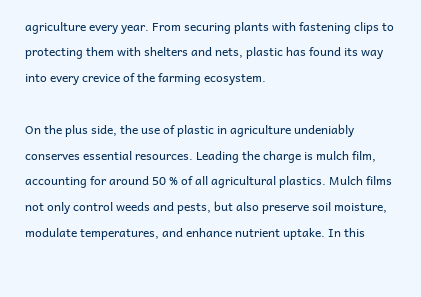agriculture every year. From securing plants with fastening clips to protecting them with shelters and nets, plastic has found its way into every crevice of the farming ecosystem.

On the plus side, the use of plastic in agriculture undeniably conserves essential resources. Leading the charge is mulch film, accounting for around 50 % of all agricultural plastics. Mulch films not only control weeds and pests, but also preserve soil moisture, modulate temperatures, and enhance nutrient uptake. In this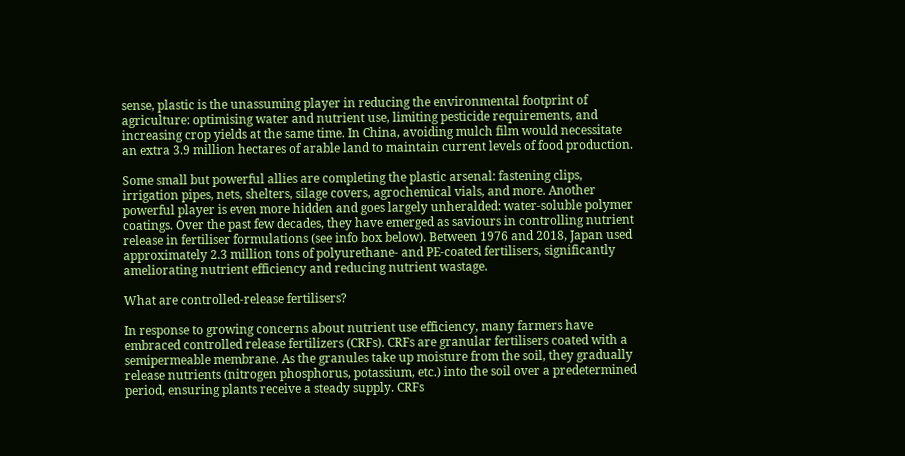sense, plastic is the unassuming player in reducing the environmental footprint of agriculture: optimising water and nutrient use, limiting pesticide requirements, and increasing crop yields at the same time. In China, avoiding mulch film would necessitate an extra 3.9 million hectares of arable land to maintain current levels of food production.

Some small but powerful allies are completing the plastic arsenal: fastening clips, irrigation pipes, nets, shelters, silage covers, agrochemical vials, and more. Another powerful player is even more hidden and goes largely unheralded: water-soluble polymer coatings. Over the past few decades, they have emerged as saviours in controlling nutrient release in fertiliser formulations (see info box below). Between 1976 and 2018, Japan used approximately 2.3 million tons of polyurethane- and PE-coated fertilisers, significantly ameliorating nutrient efficiency and reducing nutrient wastage.

What are controlled-release fertilisers?

In response to growing concerns about nutrient use efficiency, many farmers have embraced controlled release fertilizers (CRFs). CRFs are granular fertilisers coated with a semipermeable membrane. As the granules take up moisture from the soil, they gradually release nutrients (nitrogen phosphorus, potassium, etc.) into the soil over a predetermined period, ensuring plants receive a steady supply. CRFs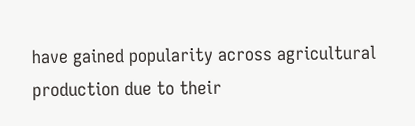have gained popularity across agricultural production due to their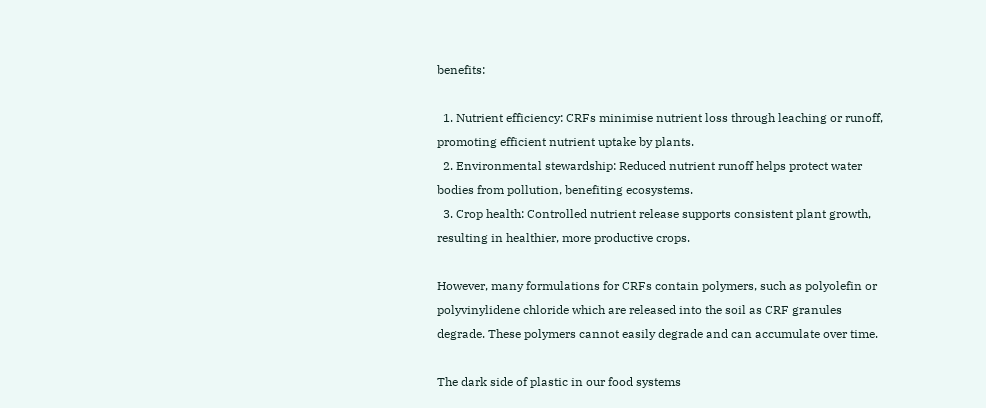benefits:

  1. Nutrient efficiency: CRFs minimise nutrient loss through leaching or runoff, promoting efficient nutrient uptake by plants.
  2. Environmental stewardship: Reduced nutrient runoff helps protect water bodies from pollution, benefiting ecosystems.
  3. Crop health: Controlled nutrient release supports consistent plant growth, resulting in healthier, more productive crops.

However, many formulations for CRFs contain polymers, such as polyolefin or polyvinylidene chloride which are released into the soil as CRF granules degrade. These polymers cannot easily degrade and can accumulate over time.

The dark side of plastic in our food systems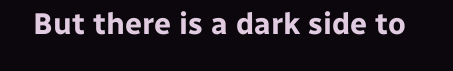But there is a dark side to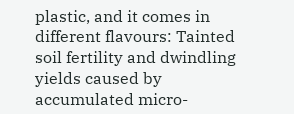plastic, and it comes in different flavours: Tainted soil fertility and dwindling yields caused by accumulated micro-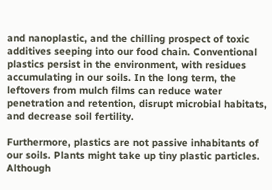and nanoplastic, and the chilling prospect of toxic additives seeping into our food chain. Conventional plastics persist in the environment, with residues accumulating in our soils. In the long term, the leftovers from mulch films can reduce water penetration and retention, disrupt microbial habitats, and decrease soil fertility.

Furthermore, plastics are not passive inhabitants of our soils. Plants might take up tiny plastic particles. Although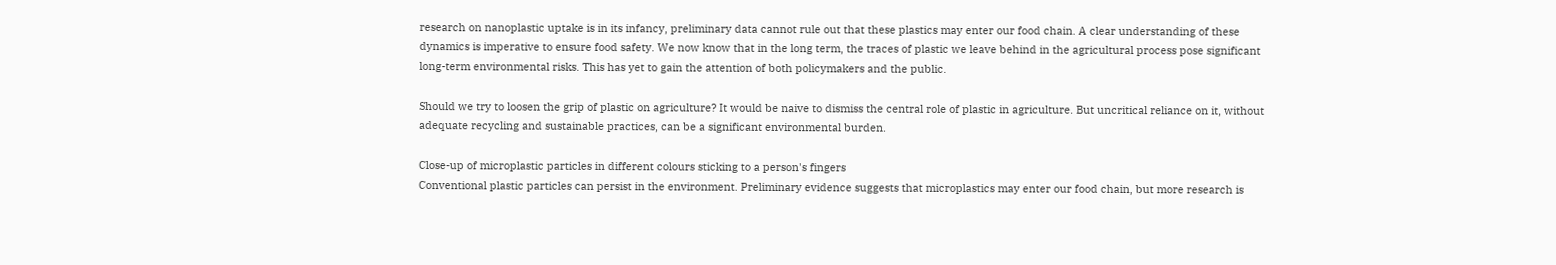research on nanoplastic uptake is in its infancy, preliminary data cannot rule out that these plastics may enter our food chain. A clear understanding of these dynamics is imperative to ensure food safety. We now know that in the long term, the traces of plastic we leave behind in the agricultural process pose significant long-term environmental risks. This has yet to gain the attention of both policymakers and the public.

Should we try to loosen the grip of plastic on agriculture? It would be naive to dismiss the central role of plastic in agriculture. But uncritical reliance on it, without adequate recycling and sustainable practices, can be a significant environmental burden.

Close-up of microplastic particles in different colours sticking to a person's fingers
Conventional plastic particles can persist in the environment. Preliminary evidence suggests that microplastics may enter our food chain, but more research is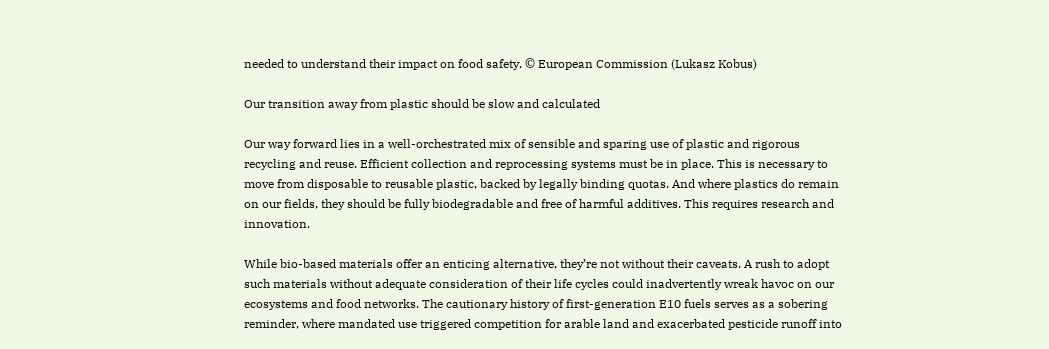needed to understand their impact on food safety. © European Commission (Lukasz Kobus)

Our transition away from plastic should be slow and calculated

Our way forward lies in a well-orchestrated mix of sensible and sparing use of plastic and rigorous recycling and reuse. Efficient collection and reprocessing systems must be in place. This is necessary to move from disposable to reusable plastic, backed by legally binding quotas. And where plastics do remain on our fields, they should be fully biodegradable and free of harmful additives. This requires research and innovation.

While bio-based materials offer an enticing alternative, they’re not without their caveats. A rush to adopt such materials without adequate consideration of their life cycles could inadvertently wreak havoc on our ecosystems and food networks. The cautionary history of first-generation E10 fuels serves as a sobering reminder, where mandated use triggered competition for arable land and exacerbated pesticide runoff into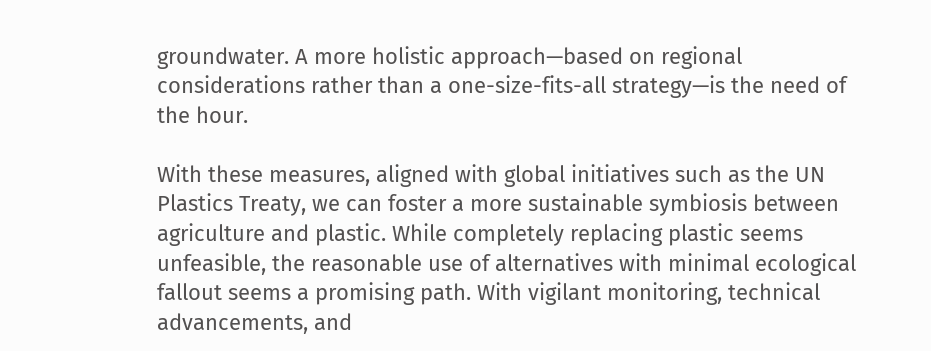groundwater. A more holistic approach—based on regional considerations rather than a one-size-fits-all strategy—is the need of the hour.

With these measures, aligned with global initiatives such as the UN Plastics Treaty, we can foster a more sustainable symbiosis between agriculture and plastic. While completely replacing plastic seems unfeasible, the reasonable use of alternatives with minimal ecological fallout seems a promising path. With vigilant monitoring, technical advancements, and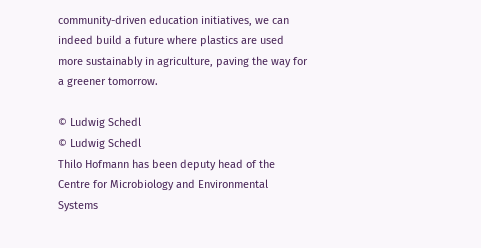community-driven education initiatives, we can indeed build a future where plastics are used more sustainably in agriculture, paving the way for a greener tomorrow.

© Ludwig Schedl
© Ludwig Schedl
Thilo Hofmann has been deputy head of the Centre for Microbiology and Environmental Systems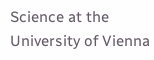Science at the University of Vienna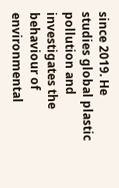since 2019. He studies global plastic pollution and investigates the behaviour of environmental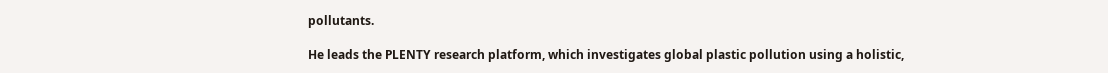pollutants.

He leads the PLENTY research platform, which investigates global plastic pollution using a holistic,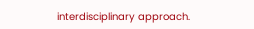interdisciplinary approach.